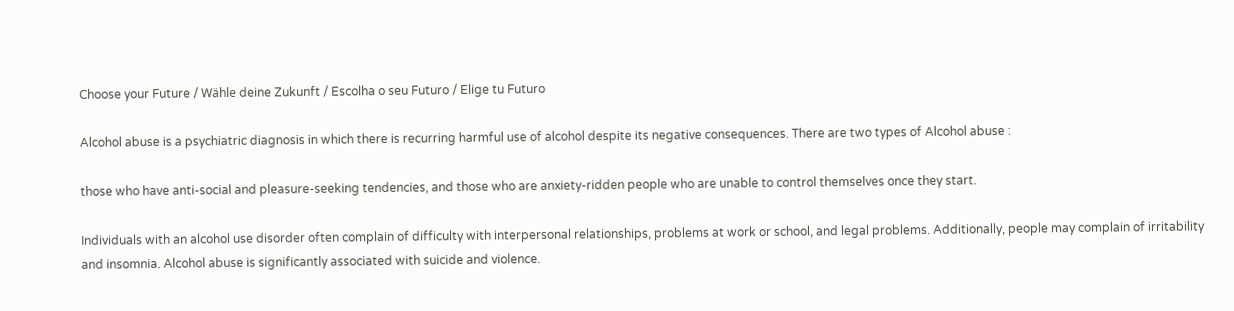Choose your Future / Wähle deine Zukunft / Escolha o seu Futuro / Elige tu Futuro

Alcohol abuse is a psychiatric diagnosis in which there is recurring harmful use of alcohol despite its negative consequences. There are two types of Alcohol abuse :

those who have anti-social and pleasure-seeking tendencies, and those who are anxiety-ridden people who are unable to control themselves once they start.

Individuals with an alcohol use disorder often complain of difficulty with interpersonal relationships, problems at work or school, and legal problems. Additionally, people may complain of irritability and insomnia. Alcohol abuse is significantly associated with suicide and violence.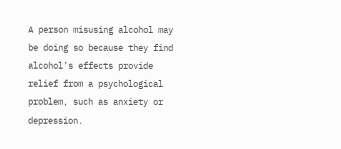A person misusing alcohol may be doing so because they find alcohol’s effects provide relief from a psychological problem, such as anxiety or depression.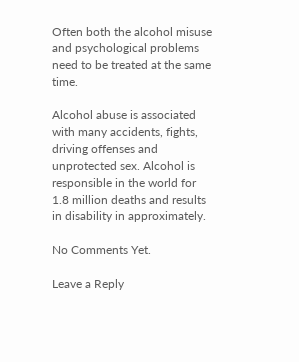Often both the alcohol misuse and psychological problems need to be treated at the same time.

Alcohol abuse is associated with many accidents, fights, driving offenses and unprotected sex. Alcohol is responsible in the world for 1.8 million deaths and results in disability in approximately.

No Comments Yet.

Leave a Reply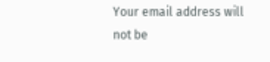Your email address will not be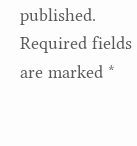published. Required fields are marked *